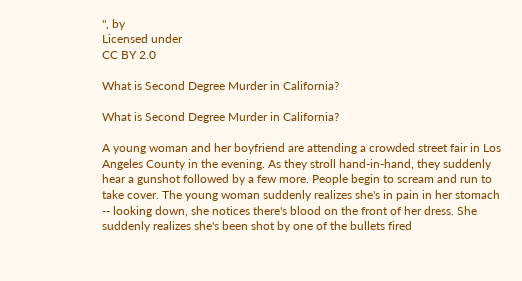", by
Licensed under
CC BY 2.0

What is Second Degree Murder in California?

What is Second Degree Murder in California?

A young woman and her boyfriend are attending a crowded street fair in Los Angeles County in the evening. As they stroll hand-in-hand, they suddenly hear a gunshot followed by a few more. People begin to scream and run to take cover. The young woman suddenly realizes she's in pain in her stomach -- looking down, she notices there's blood on the front of her dress. She suddenly realizes she's been shot by one of the bullets fired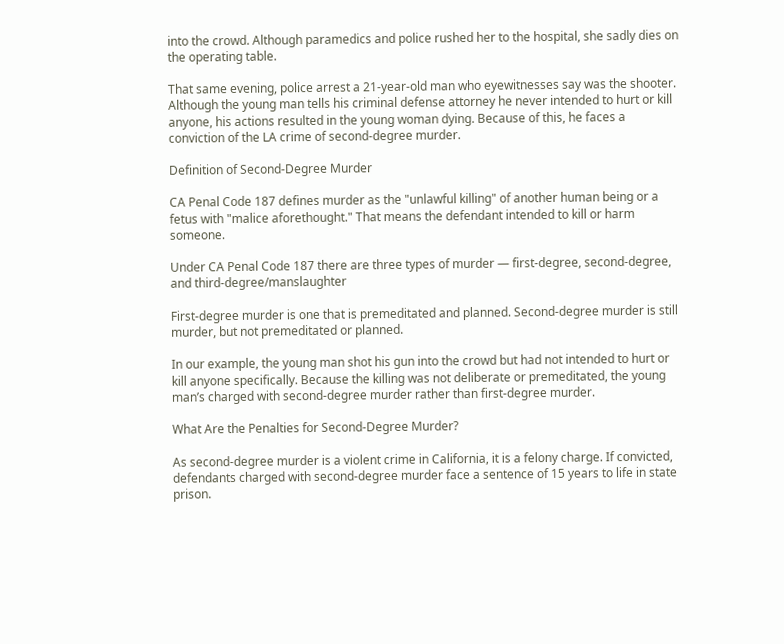into the crowd. Although paramedics and police rushed her to the hospital, she sadly dies on the operating table.

That same evening, police arrest a 21-year-old man who eyewitnesses say was the shooter. Although the young man tells his criminal defense attorney he never intended to hurt or kill anyone, his actions resulted in the young woman dying. Because of this, he faces a conviction of the LA crime of second-degree murder.

Definition of Second-Degree Murder

CA Penal Code 187 defines murder as the "unlawful killing" of another human being or a fetus with "malice aforethought." That means the defendant intended to kill or harm someone.

Under CA Penal Code 187 there are three types of murder — first-degree, second-degree, and third-degree/manslaughter

First-degree murder is one that is premeditated and planned. Second-degree murder is still murder, but not premeditated or planned.

In our example, the young man shot his gun into the crowd but had not intended to hurt or kill anyone specifically. Because the killing was not deliberate or premeditated, the young man’s charged with second-degree murder rather than first-degree murder.

What Are the Penalties for Second-Degree Murder?

As second-degree murder is a violent crime in California, it is a felony charge. If convicted, defendants charged with second-degree murder face a sentence of 15 years to life in state prison.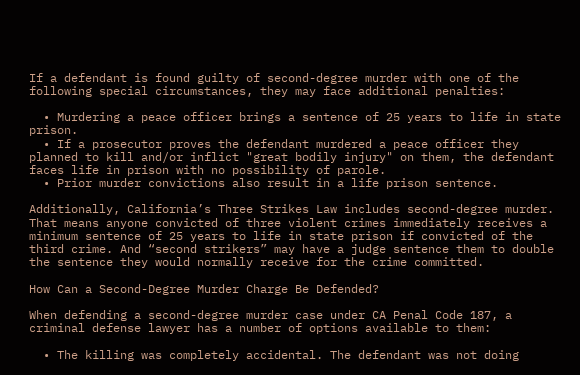If a defendant is found guilty of second-degree murder with one of the following special circumstances, they may face additional penalties:

  • Murdering a peace officer brings a sentence of 25 years to life in state prison.
  • If a prosecutor proves the defendant murdered a peace officer they planned to kill and/or inflict "great bodily injury" on them, the defendant faces life in prison with no possibility of parole.
  • Prior murder convictions also result in a life prison sentence.

Additionally, California’s Three Strikes Law includes second-degree murder. That means anyone convicted of three violent crimes immediately receives a minimum sentence of 25 years to life in state prison if convicted of the third crime. And “second strikers” may have a judge sentence them to double the sentence they would normally receive for the crime committed.

How Can a Second-Degree Murder Charge Be Defended?

When defending a second-degree murder case under CA Penal Code 187, a  criminal defense lawyer has a number of options available to them:

  • The killing was completely accidental. The defendant was not doing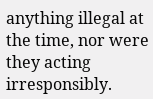anything illegal at the time, nor were they acting irresponsibly.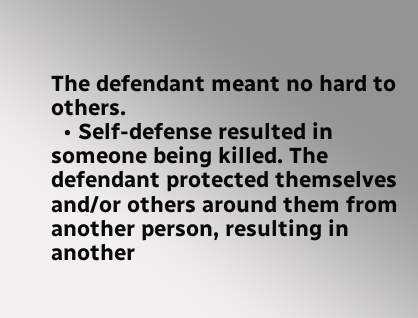The defendant meant no hard to others.
  • Self-defense resulted in someone being killed. The defendant protected themselves and/or others around them from another person, resulting in another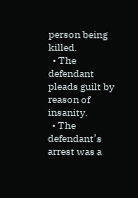person being killed.
  • The defendant pleads guilt by reason of insanity.
  • The defendant’s arrest was a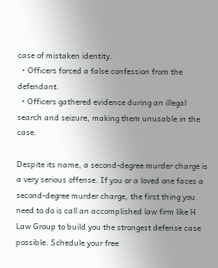case of mistaken identity.
  • Officers forced a false confession from the defendant.
  • Officers gathered evidence during an illegal search and seizure, making them unusable in the case.

Despite its name, a second-degree murder charge is a very serious offense. If you or a loved one faces a second-degree murder charge, the first thing you need to do is call an accomplished law firm like H Law Group to build you the strongest defense case possible. Schedule your free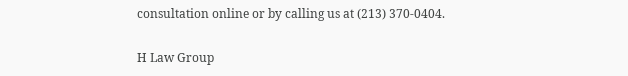consultation online or by calling us at (213) 370-0404.

H Law Group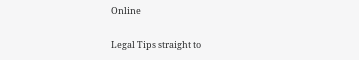Online

Legal Tips straight to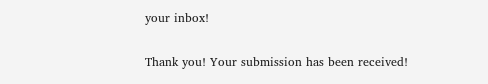your inbox!

Thank you! Your submission has been received!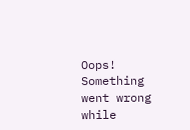Oops! Something went wrong while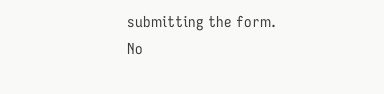submitting the form.
No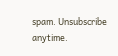spam. Unsubscribe anytime.